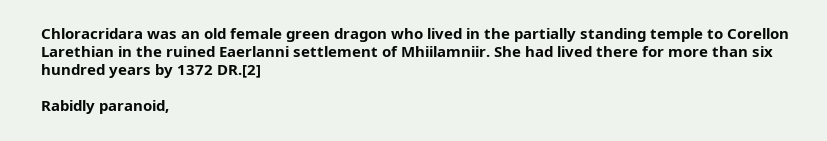Chloracridara was an old female green dragon who lived in the partially standing temple to Corellon Larethian in the ruined Eaerlanni settlement of Mhiilamniir. She had lived there for more than six hundred years by 1372 DR.[2]

Rabidly paranoid,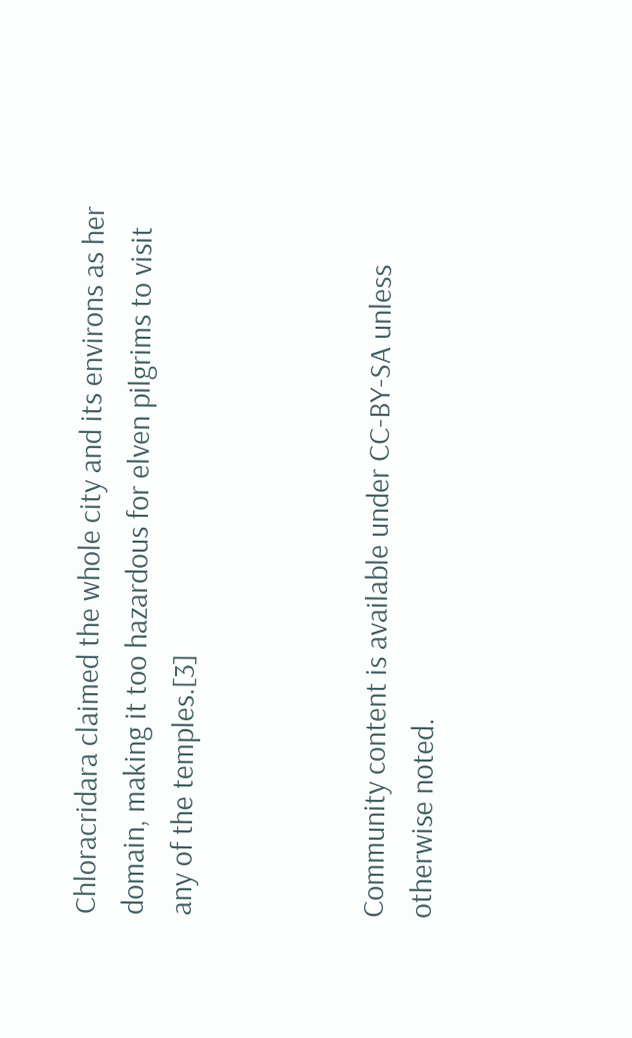Chloracridara claimed the whole city and its environs as her domain, making it too hazardous for elven pilgrims to visit any of the temples.[3]



Community content is available under CC-BY-SA unless otherwise noted.